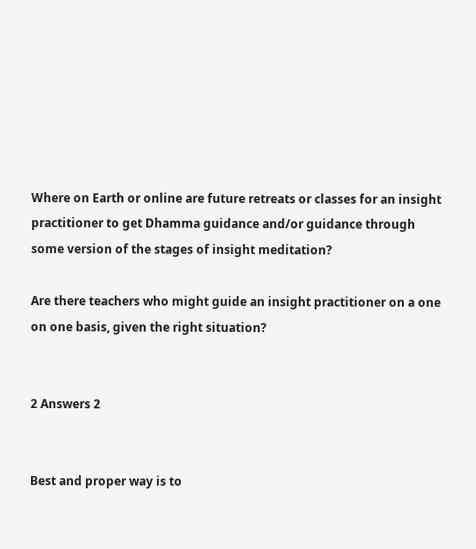Where on Earth or online are future retreats or classes for an insight practitioner to get Dhamma guidance and/or guidance through some version of the stages of insight meditation?

Are there teachers who might guide an insight practitioner on a one on one basis, given the right situation?


2 Answers 2


Best and proper way is to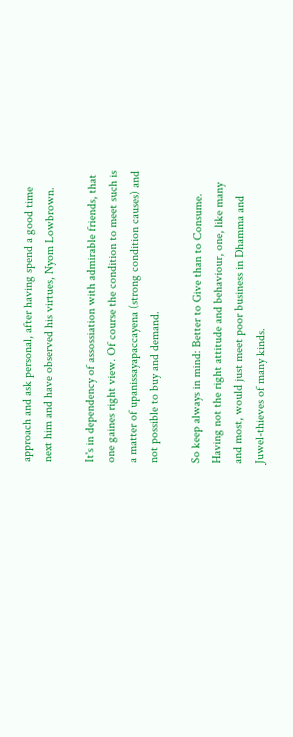approach and ask personal, after having spend a good time next him and have observed his virtues, Nyom Lowbrown.

It's in dependency of assossiation with admirable friends, that one gaines right view. Of course the condition to meet such is a matter of upanissayapaccayena (strong condition causes) and not possible to buy and demand.

So keep always in mind: Better to Give than to Consume. Having not the right attitude and behaviour, one, like many and most, would just meet poor business in Dhamma and Juwel-thieves of many kinds.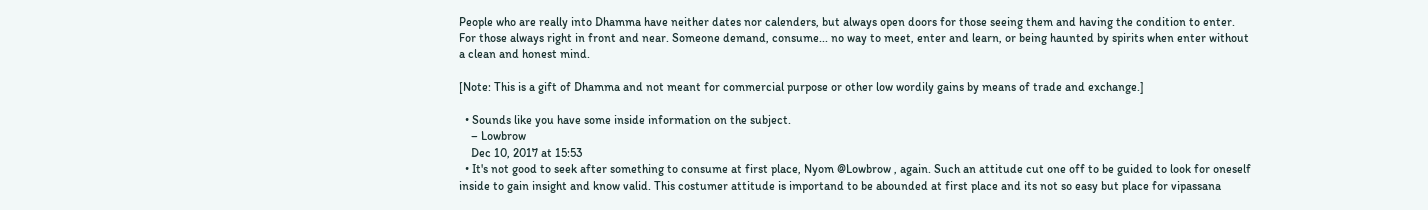People who are really into Dhamma have neither dates nor calenders, but always open doors for those seeing them and having the condition to enter. For those always right in front and near. Someone demand, consume... no way to meet, enter and learn, or being haunted by spirits when enter without a clean and honest mind.

[Note: This is a gift of Dhamma and not meant for commercial purpose or other low wordily gains by means of trade and exchange.]

  • Sounds like you have some inside information on the subject.
    – Lowbrow
    Dec 10, 2017 at 15:53
  • It's not good to seek after something to consume at first place, Nyom @Lowbrow , again. Such an attitude cut one off to be guided to look for oneself inside to gain insight and know valid. This costumer attitude is importand to be abounded at first place and its not so easy but place for vipassana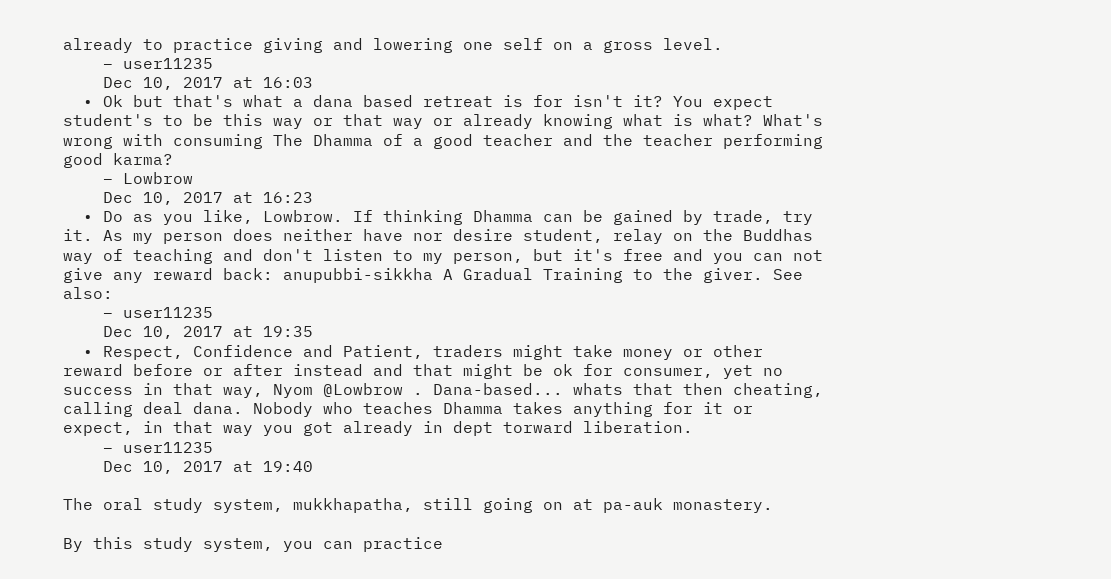already to practice giving and lowering one self on a gross level.
    – user11235
    Dec 10, 2017 at 16:03
  • Ok but that's what a dana based retreat is for isn't it? You expect student's to be this way or that way or already knowing what is what? What's wrong with consuming The Dhamma of a good teacher and the teacher performing good karma?
    – Lowbrow
    Dec 10, 2017 at 16:23
  • Do as you like, Lowbrow. If thinking Dhamma can be gained by trade, try it. As my person does neither have nor desire student, relay on the Buddhas way of teaching and don't listen to my person, but it's free and you can not give any reward back: anupubbi-sikkha A Gradual Training to the giver. See also:
    – user11235
    Dec 10, 2017 at 19:35
  • Respect, Confidence and Patient, traders might take money or other reward before or after instead and that might be ok for consumer, yet no success in that way, Nyom @Lowbrow . Dana-based... whats that then cheating, calling deal dana. Nobody who teaches Dhamma takes anything for it or expect, in that way you got already in dept torward liberation.
    – user11235
    Dec 10, 2017 at 19:40

The oral study system, mukkhapatha, still going on at pa-auk monastery.

By this study system, you can practice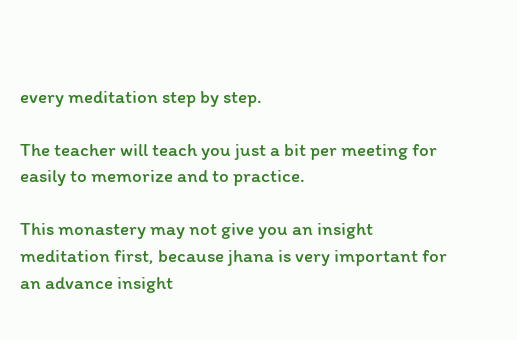every meditation step by step.

The teacher will teach you just a bit per meeting for easily to memorize and to practice.

This monastery may not give you an insight meditation first, because jhana is very important for an advance insight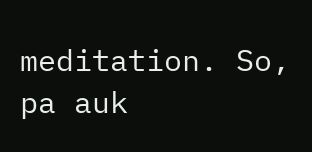meditation. So, pa auk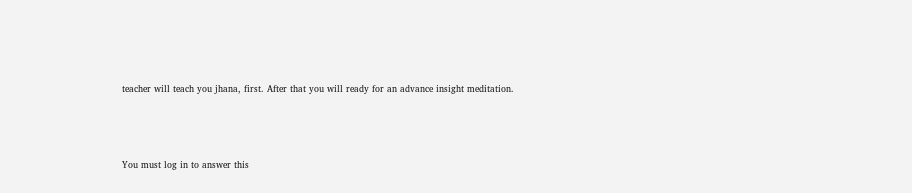teacher will teach you jhana, first. After that you will ready for an advance insight meditation.



You must log in to answer this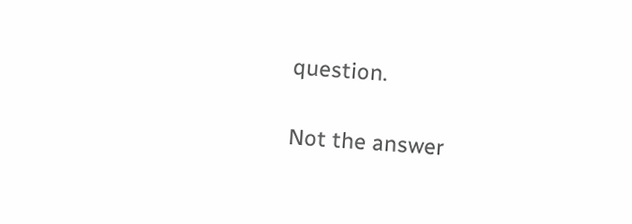question.

Not the answer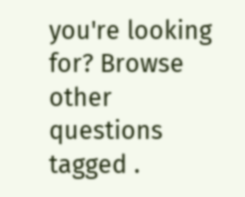you're looking for? Browse other questions tagged .